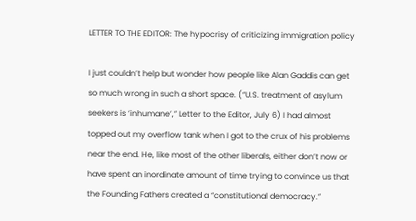LETTER TO THE EDITOR: The hypocrisy of criticizing immigration policy

I just couldn’t help but wonder how people like Alan Gaddis can get so much wrong in such a short space. (“U.S. treatment of asylum seekers is ‘inhumane’,” Letter to the Editor, July 6) I had almost topped out my overflow tank when I got to the crux of his problems near the end. He, like most of the other liberals, either don’t now or have spent an inordinate amount of time trying to convince us that the Founding Fathers created a “constitutional democracy.”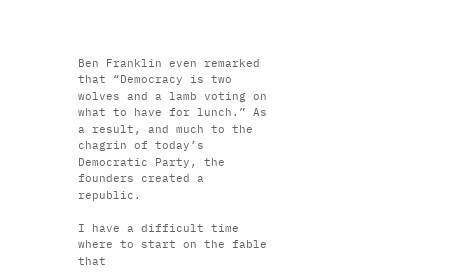Ben Franklin even remarked that “Democracy is two wolves and a lamb voting on what to have for lunch.” As a result, and much to the chagrin of today’s Democratic Party, the founders created a republic.

I have a difficult time where to start on the fable that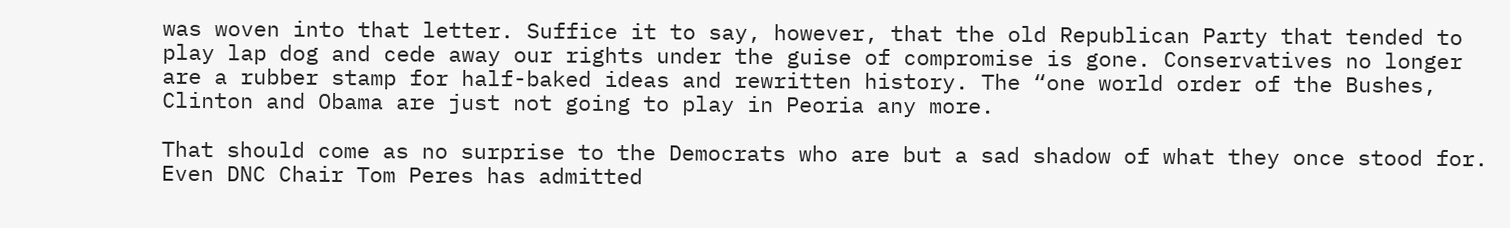was woven into that letter. Suffice it to say, however, that the old Republican Party that tended to play lap dog and cede away our rights under the guise of compromise is gone. Conservatives no longer are a rubber stamp for half-baked ideas and rewritten history. The “one world order of the Bushes, Clinton and Obama are just not going to play in Peoria any more.

That should come as no surprise to the Democrats who are but a sad shadow of what they once stood for. Even DNC Chair Tom Peres has admitted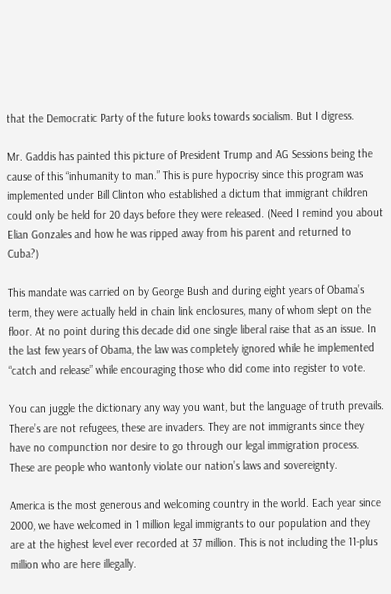that the Democratic Party of the future looks towards socialism. But I digress.

Mr. Gaddis has painted this picture of President Trump and AG Sessions being the cause of this “inhumanity to man.” This is pure hypocrisy since this program was implemented under Bill Clinton who established a dictum that immigrant children could only be held for 20 days before they were released. (Need I remind you about Elian Gonzales and how he was ripped away from his parent and returned to Cuba?)

This mandate was carried on by George Bush and during eight years of Obama’s term, they were actually held in chain link enclosures, many of whom slept on the floor. At no point during this decade did one single liberal raise that as an issue. In the last few years of Obama, the law was completely ignored while he implemented “catch and release” while encouraging those who did come into register to vote.

You can juggle the dictionary any way you want, but the language of truth prevails. There’s are not refugees, these are invaders. They are not immigrants since they have no compunction nor desire to go through our legal immigration process. These are people who wantonly violate our nation’s laws and sovereignty.

America is the most generous and welcoming country in the world. Each year since 2000, we have welcomed in 1 million legal immigrants to our population and they are at the highest level ever recorded at 37 million. This is not including the 11-plus million who are here illegally.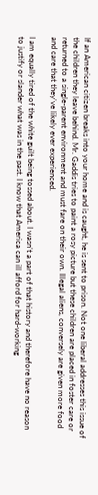If an American citizen breaks into your home and is caught, he is sent to prison. Not one liberal addresses this issue of the children they leave behind. Mr. Gaddis tries to paint a rosy picture but these children are placed in foster care or returned to a single-parent environment and must fare on their own. Illegal aliens, conversely are given more food and care that they’ve likely ever experienced.

I am equally tired of the white guilt being tossed about. I wasn’t a part of that history and therefore have no reason to justify or slander what was in the past. I know that America can ill afford for hard-working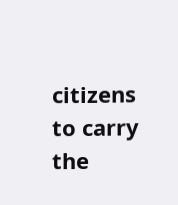citizens to carry the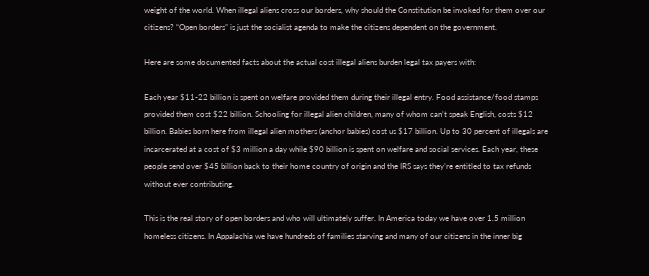weight of the world. When illegal aliens cross our borders, why should the Constitution be invoked for them over our citizens? “Open borders” is just the socialist agenda to make the citizens dependent on the government.

Here are some documented facts about the actual cost illegal aliens burden legal tax payers with:

Each year $11-22 billion is spent on welfare provided them during their illegal entry. Food assistance/food stamps provided them cost $22 billion. Schooling for illegal alien children, many of whom can’t speak English, costs $12 billion. Babies born here from illegal alien mothers (anchor babies) cost us $17 billion. Up to 30 percent of illegals are incarcerated at a cost of $3 million a day while $90 billion is spent on welfare and social services. Each year, these people send over $45 billion back to their home country of origin and the IRS says they’re entitled to tax refunds without ever contributing.

This is the real story of open borders and who will ultimately suffer. In America today we have over 1.5 million homeless citizens. In Appalachia we have hundreds of families starving and many of our citizens in the inner big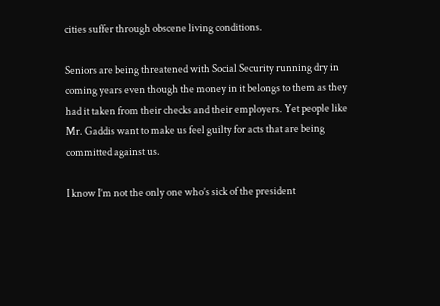cities suffer through obscene living conditions.

Seniors are being threatened with Social Security running dry in coming years even though the money in it belongs to them as they had it taken from their checks and their employers. Yet people like Mr. Gaddis want to make us feel guilty for acts that are being committed against us.

I know I’m not the only one who’s sick of the president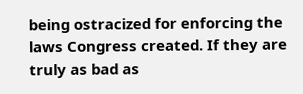being ostracized for enforcing the laws Congress created. If they are truly as bad as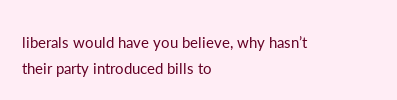liberals would have you believe, why hasn’t their party introduced bills to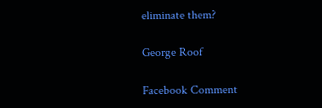eliminate them?

George Roof

Facebook Comment